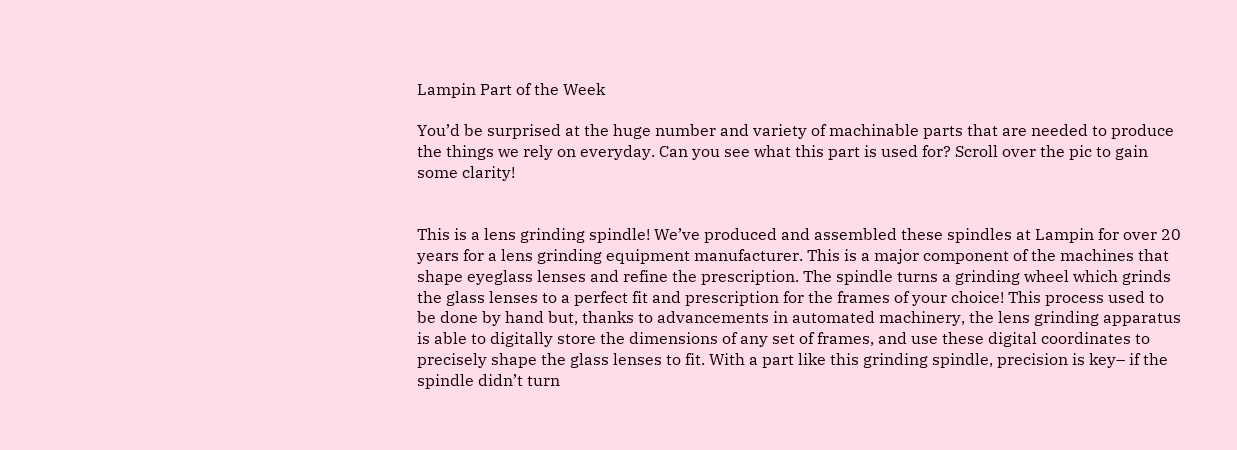Lampin Part of the Week

You’d be surprised at the huge number and variety of machinable parts that are needed to produce the things we rely on everyday. Can you see what this part is used for? Scroll over the pic to gain some clarity!


This is a lens grinding spindle! We’ve produced and assembled these spindles at Lampin for over 20 years for a lens grinding equipment manufacturer. This is a major component of the machines that shape eyeglass lenses and refine the prescription. The spindle turns a grinding wheel which grinds the glass lenses to a perfect fit and prescription for the frames of your choice! This process used to be done by hand but, thanks to advancements in automated machinery, the lens grinding apparatus is able to digitally store the dimensions of any set of frames, and use these digital coordinates to precisely shape the glass lenses to fit. With a part like this grinding spindle, precision is key– if the spindle didn’t turn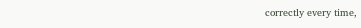correctly every time,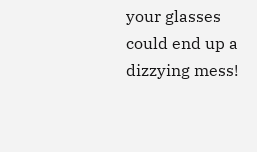your glasses could end up a dizzying mess!